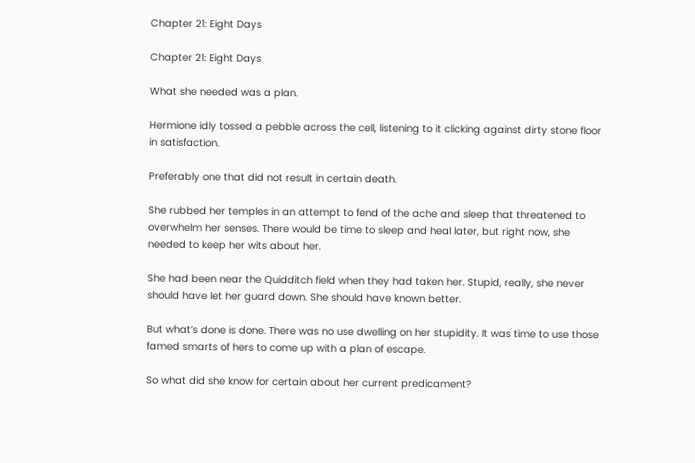Chapter 21: Eight Days

Chapter 21: Eight Days

What she needed was a plan.

Hermione idly tossed a pebble across the cell, listening to it clicking against dirty stone floor in satisfaction.

Preferably one that did not result in certain death.

She rubbed her temples in an attempt to fend of the ache and sleep that threatened to overwhelm her senses. There would be time to sleep and heal later, but right now, she needed to keep her wits about her.

She had been near the Quidditch field when they had taken her. Stupid, really, she never should have let her guard down. She should have known better.

But what’s done is done. There was no use dwelling on her stupidity. It was time to use those famed smarts of hers to come up with a plan of escape.

So what did she know for certain about her current predicament?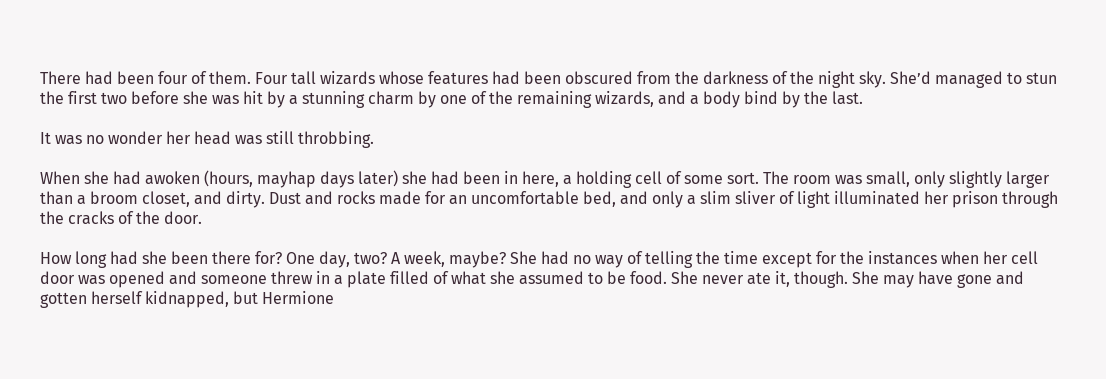There had been four of them. Four tall wizards whose features had been obscured from the darkness of the night sky. She’d managed to stun the first two before she was hit by a stunning charm by one of the remaining wizards, and a body bind by the last.

It was no wonder her head was still throbbing.

When she had awoken (hours, mayhap days later) she had been in here, a holding cell of some sort. The room was small, only slightly larger than a broom closet, and dirty. Dust and rocks made for an uncomfortable bed, and only a slim sliver of light illuminated her prison through the cracks of the door.

How long had she been there for? One day, two? A week, maybe? She had no way of telling the time except for the instances when her cell door was opened and someone threw in a plate filled of what she assumed to be food. She never ate it, though. She may have gone and gotten herself kidnapped, but Hermione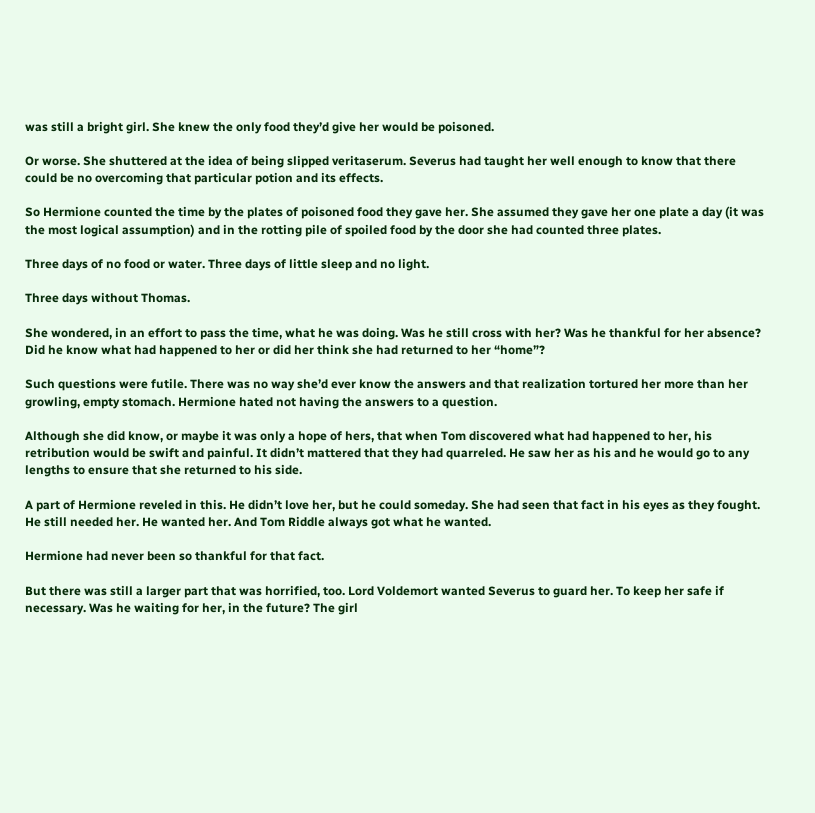was still a bright girl. She knew the only food they’d give her would be poisoned.

Or worse. She shuttered at the idea of being slipped veritaserum. Severus had taught her well enough to know that there could be no overcoming that particular potion and its effects.

So Hermione counted the time by the plates of poisoned food they gave her. She assumed they gave her one plate a day (it was the most logical assumption) and in the rotting pile of spoiled food by the door she had counted three plates.

Three days of no food or water. Three days of little sleep and no light.

Three days without Thomas.

She wondered, in an effort to pass the time, what he was doing. Was he still cross with her? Was he thankful for her absence? Did he know what had happened to her or did her think she had returned to her “home”?

Such questions were futile. There was no way she’d ever know the answers and that realization tortured her more than her growling, empty stomach. Hermione hated not having the answers to a question.

Although she did know, or maybe it was only a hope of hers, that when Tom discovered what had happened to her, his retribution would be swift and painful. It didn’t mattered that they had quarreled. He saw her as his and he would go to any lengths to ensure that she returned to his side.

A part of Hermione reveled in this. He didn’t love her, but he could someday. She had seen that fact in his eyes as they fought. He still needed her. He wanted her. And Tom Riddle always got what he wanted.

Hermione had never been so thankful for that fact.

But there was still a larger part that was horrified, too. Lord Voldemort wanted Severus to guard her. To keep her safe if necessary. Was he waiting for her, in the future? The girl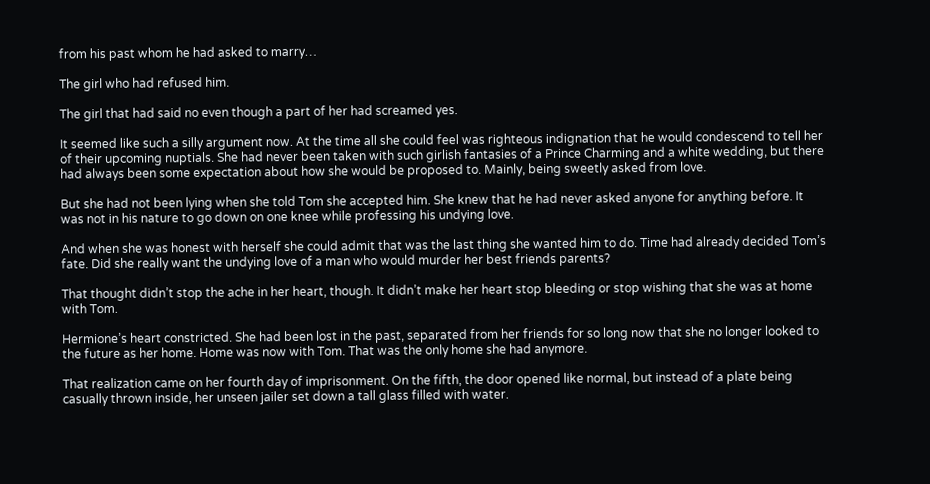from his past whom he had asked to marry…

The girl who had refused him.

The girl that had said no even though a part of her had screamed yes.

It seemed like such a silly argument now. At the time all she could feel was righteous indignation that he would condescend to tell her of their upcoming nuptials. She had never been taken with such girlish fantasies of a Prince Charming and a white wedding, but there had always been some expectation about how she would be proposed to. Mainly, being sweetly asked from love.

But she had not been lying when she told Tom she accepted him. She knew that he had never asked anyone for anything before. It was not in his nature to go down on one knee while professing his undying love.

And when she was honest with herself she could admit that was the last thing she wanted him to do. Time had already decided Tom’s fate. Did she really want the undying love of a man who would murder her best friends parents?

That thought didn’t stop the ache in her heart, though. It didn’t make her heart stop bleeding or stop wishing that she was at home with Tom.

Hermione’s heart constricted. She had been lost in the past, separated from her friends for so long now that she no longer looked to the future as her home. Home was now with Tom. That was the only home she had anymore.

That realization came on her fourth day of imprisonment. On the fifth, the door opened like normal, but instead of a plate being casually thrown inside, her unseen jailer set down a tall glass filled with water.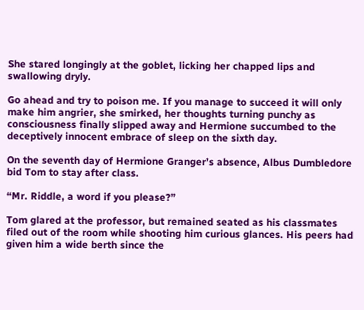She stared longingly at the goblet, licking her chapped lips and swallowing dryly.

Go ahead and try to poison me. If you manage to succeed it will only make him angrier, she smirked, her thoughts turning punchy as consciousness finally slipped away and Hermione succumbed to the deceptively innocent embrace of sleep on the sixth day.

On the seventh day of Hermione Granger’s absence, Albus Dumbledore bid Tom to stay after class.

“Mr. Riddle, a word if you please?”

Tom glared at the professor, but remained seated as his classmates filed out of the room while shooting him curious glances. His peers had given him a wide berth since the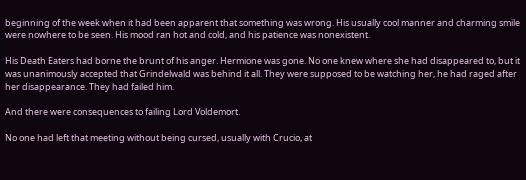beginning of the week when it had been apparent that something was wrong. His usually cool manner and charming smile were nowhere to be seen. His mood ran hot and cold, and his patience was nonexistent.

His Death Eaters had borne the brunt of his anger. Hermione was gone. No one knew where she had disappeared to, but it was unanimously accepted that Grindelwald was behind it all. They were supposed to be watching her, he had raged after her disappearance. They had failed him.

And there were consequences to failing Lord Voldemort.

No one had left that meeting without being cursed, usually with Crucio, at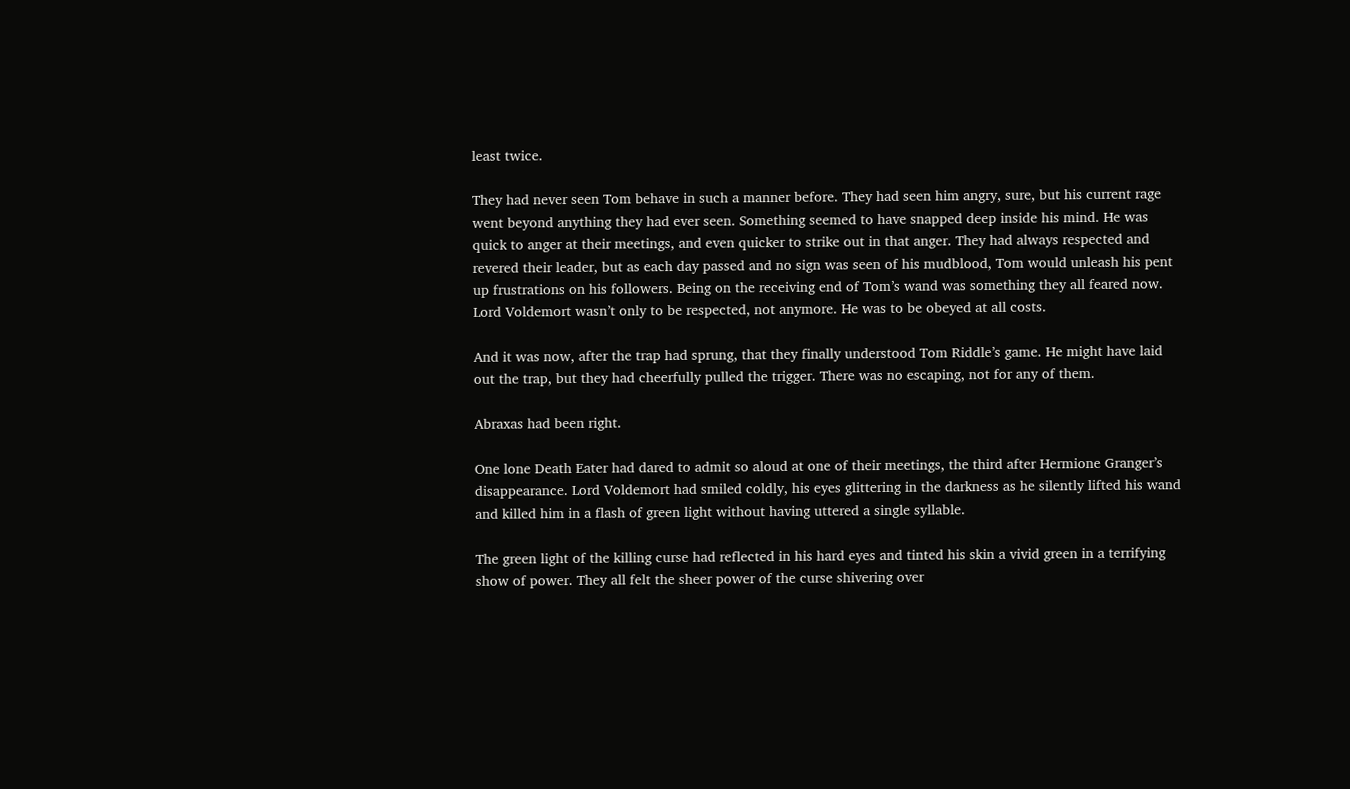least twice.

They had never seen Tom behave in such a manner before. They had seen him angry, sure, but his current rage went beyond anything they had ever seen. Something seemed to have snapped deep inside his mind. He was quick to anger at their meetings, and even quicker to strike out in that anger. They had always respected and revered their leader, but as each day passed and no sign was seen of his mudblood, Tom would unleash his pent up frustrations on his followers. Being on the receiving end of Tom’s wand was something they all feared now. Lord Voldemort wasn’t only to be respected, not anymore. He was to be obeyed at all costs.

And it was now, after the trap had sprung, that they finally understood Tom Riddle’s game. He might have laid out the trap, but they had cheerfully pulled the trigger. There was no escaping, not for any of them.

Abraxas had been right.

One lone Death Eater had dared to admit so aloud at one of their meetings, the third after Hermione Granger’s disappearance. Lord Voldemort had smiled coldly, his eyes glittering in the darkness as he silently lifted his wand and killed him in a flash of green light without having uttered a single syllable.

The green light of the killing curse had reflected in his hard eyes and tinted his skin a vivid green in a terrifying show of power. They all felt the sheer power of the curse shivering over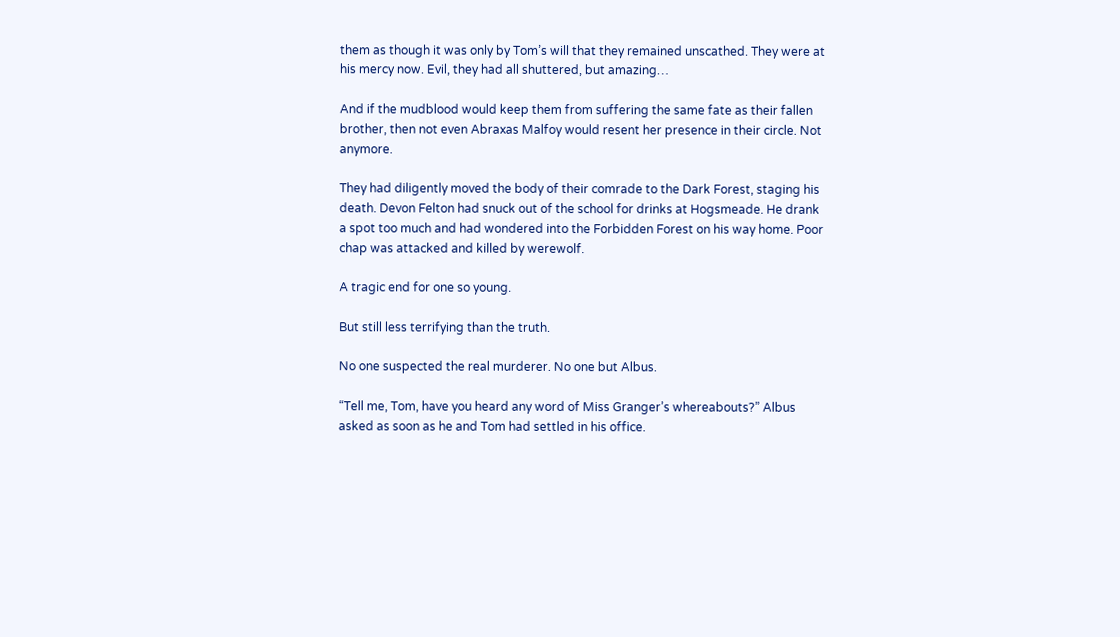them as though it was only by Tom’s will that they remained unscathed. They were at his mercy now. Evil, they had all shuttered, but amazing…

And if the mudblood would keep them from suffering the same fate as their fallen brother, then not even Abraxas Malfoy would resent her presence in their circle. Not anymore.

They had diligently moved the body of their comrade to the Dark Forest, staging his death. Devon Felton had snuck out of the school for drinks at Hogsmeade. He drank a spot too much and had wondered into the Forbidden Forest on his way home. Poor chap was attacked and killed by werewolf.

A tragic end for one so young.

But still less terrifying than the truth.

No one suspected the real murderer. No one but Albus.

“Tell me, Tom, have you heard any word of Miss Granger’s whereabouts?” Albus asked as soon as he and Tom had settled in his office.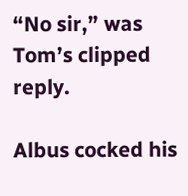“No sir,” was Tom’s clipped reply.

Albus cocked his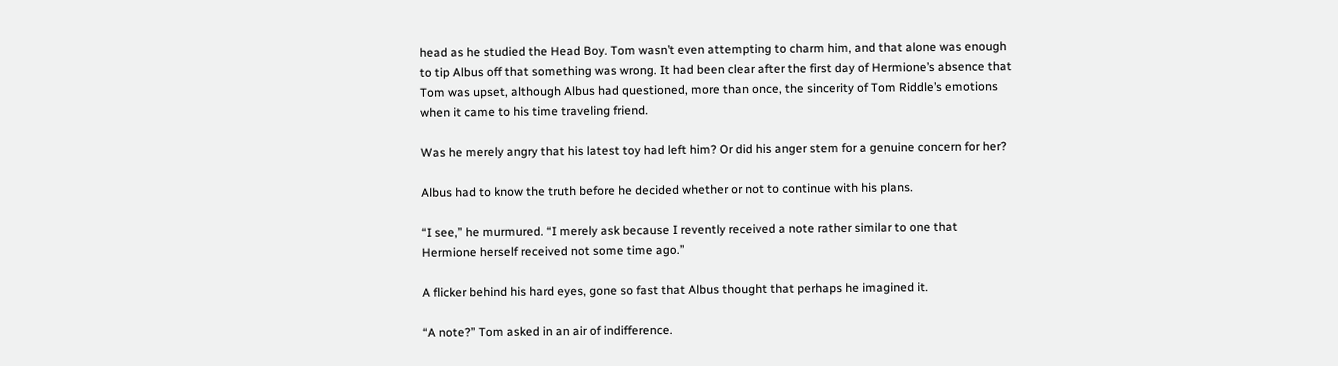head as he studied the Head Boy. Tom wasn’t even attempting to charm him, and that alone was enough to tip Albus off that something was wrong. It had been clear after the first day of Hermione’s absence that Tom was upset, although Albus had questioned, more than once, the sincerity of Tom Riddle’s emotions when it came to his time traveling friend.

Was he merely angry that his latest toy had left him? Or did his anger stem for a genuine concern for her?

Albus had to know the truth before he decided whether or not to continue with his plans.

“I see,” he murmured. “I merely ask because I revently received a note rather similar to one that Hermione herself received not some time ago.”

A flicker behind his hard eyes, gone so fast that Albus thought that perhaps he imagined it.

“A note?” Tom asked in an air of indifference.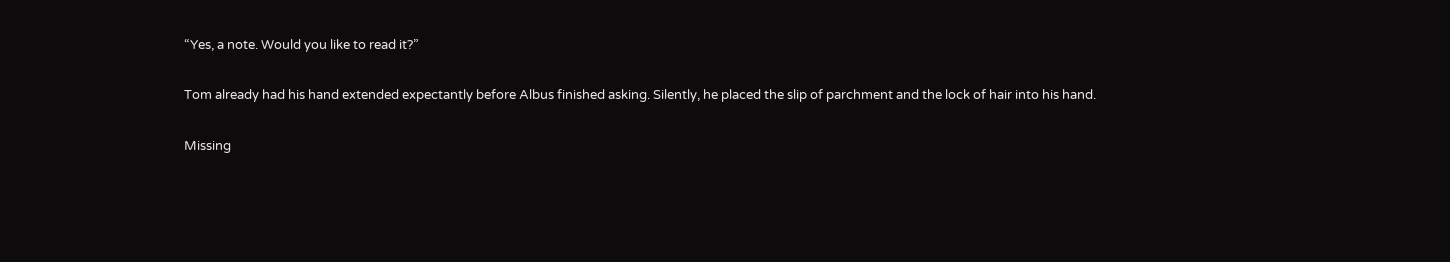“Yes, a note. Would you like to read it?”

Tom already had his hand extended expectantly before Albus finished asking. Silently, he placed the slip of parchment and the lock of hair into his hand.

Missing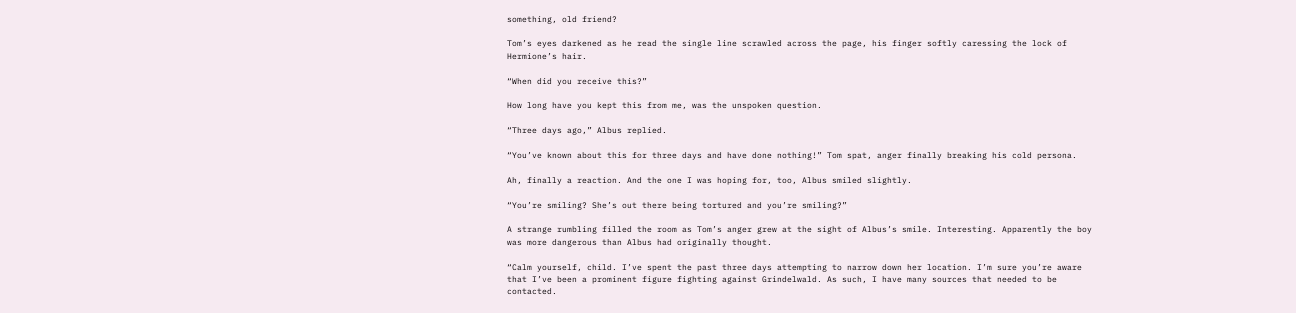something, old friend?

Tom’s eyes darkened as he read the single line scrawled across the page, his finger softly caressing the lock of Hermione’s hair.

“When did you receive this?”

How long have you kept this from me, was the unspoken question.

“Three days ago,” Albus replied.

“You’ve known about this for three days and have done nothing!” Tom spat, anger finally breaking his cold persona.

Ah, finally a reaction. And the one I was hoping for, too, Albus smiled slightly.

“You’re smiling? She’s out there being tortured and you’re smiling?”

A strange rumbling filled the room as Tom’s anger grew at the sight of Albus’s smile. Interesting. Apparently the boy was more dangerous than Albus had originally thought.

“Calm yourself, child. I’ve spent the past three days attempting to narrow down her location. I’m sure you’re aware that I’ve been a prominent figure fighting against Grindelwald. As such, I have many sources that needed to be contacted.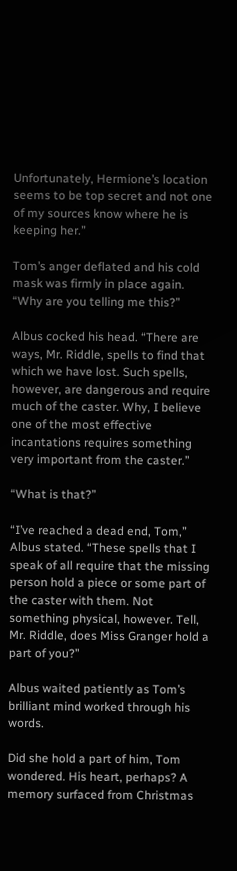Unfortunately, Hermione’s location seems to be top secret and not one of my sources know where he is keeping her.”

Tom’s anger deflated and his cold mask was firmly in place again. “Why are you telling me this?”

Albus cocked his head. “There are ways, Mr. Riddle, spells to find that which we have lost. Such spells, however, are dangerous and require much of the caster. Why, I believe one of the most effective incantations requires something very important from the caster.”

“What is that?”

“I’ve reached a dead end, Tom,” Albus stated. “These spells that I speak of all require that the missing person hold a piece or some part of the caster with them. Not something physical, however. Tell, Mr. Riddle, does Miss Granger hold a part of you?”

Albus waited patiently as Tom’s brilliant mind worked through his words.

Did she hold a part of him, Tom wondered. His heart, perhaps? A memory surfaced from Christmas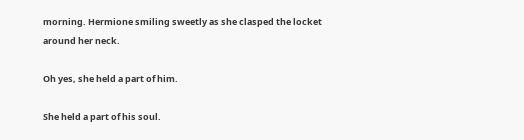morning. Hermione smiling sweetly as she clasped the locket around her neck.

Oh yes, she held a part of him.

She held a part of his soul.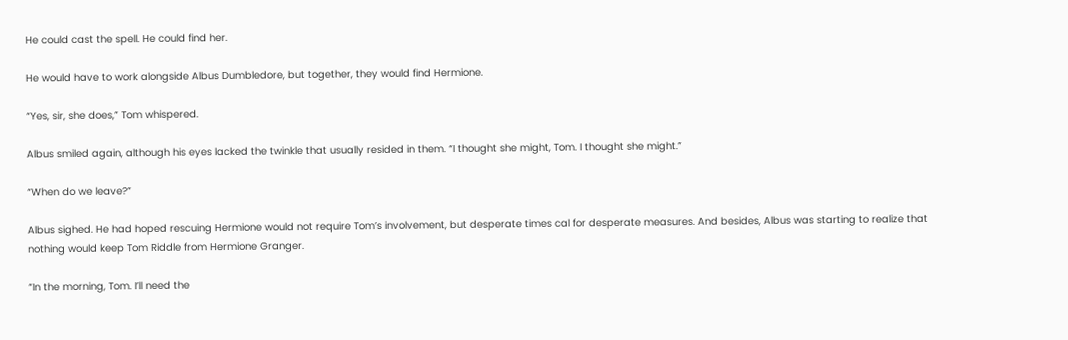He could cast the spell. He could find her.

He would have to work alongside Albus Dumbledore, but together, they would find Hermione.

“Yes, sir, she does,” Tom whispered.

Albus smiled again, although his eyes lacked the twinkle that usually resided in them. “I thought she might, Tom. I thought she might.”

“When do we leave?”

Albus sighed. He had hoped rescuing Hermione would not require Tom’s involvement, but desperate times cal for desperate measures. And besides, Albus was starting to realize that nothing would keep Tom Riddle from Hermione Granger.

“In the morning, Tom. I’ll need the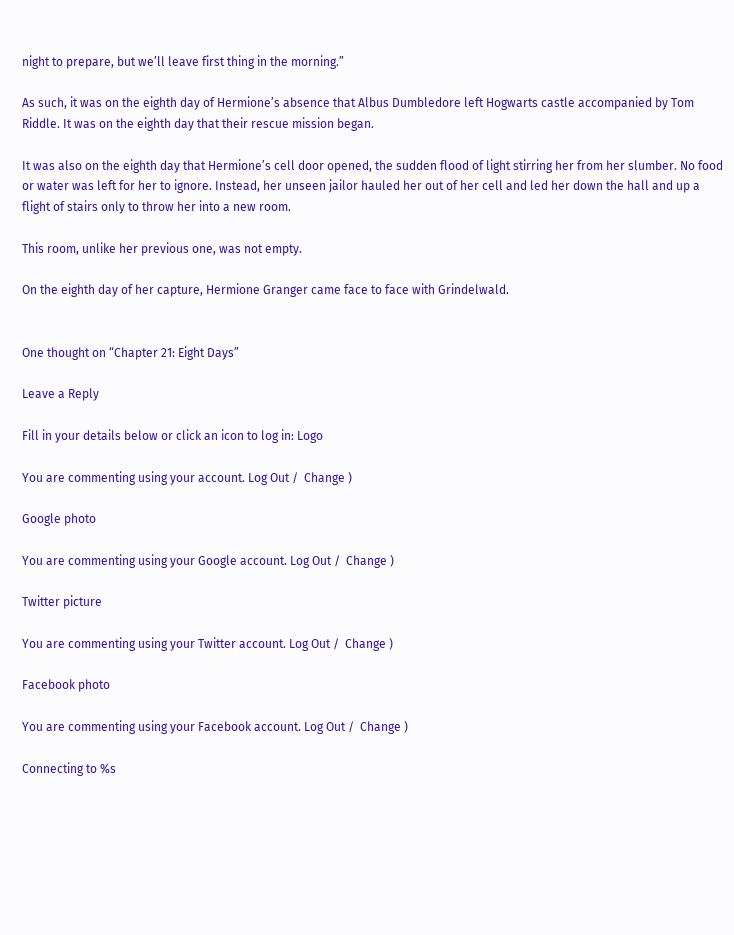night to prepare, but we’ll leave first thing in the morning.”

As such, it was on the eighth day of Hermione’s absence that Albus Dumbledore left Hogwarts castle accompanied by Tom Riddle. It was on the eighth day that their rescue mission began.

It was also on the eighth day that Hermione’s cell door opened, the sudden flood of light stirring her from her slumber. No food or water was left for her to ignore. Instead, her unseen jailor hauled her out of her cell and led her down the hall and up a flight of stairs only to throw her into a new room.

This room, unlike her previous one, was not empty.

On the eighth day of her capture, Hermione Granger came face to face with Grindelwald.


One thought on “Chapter 21: Eight Days”

Leave a Reply

Fill in your details below or click an icon to log in: Logo

You are commenting using your account. Log Out /  Change )

Google photo

You are commenting using your Google account. Log Out /  Change )

Twitter picture

You are commenting using your Twitter account. Log Out /  Change )

Facebook photo

You are commenting using your Facebook account. Log Out /  Change )

Connecting to %s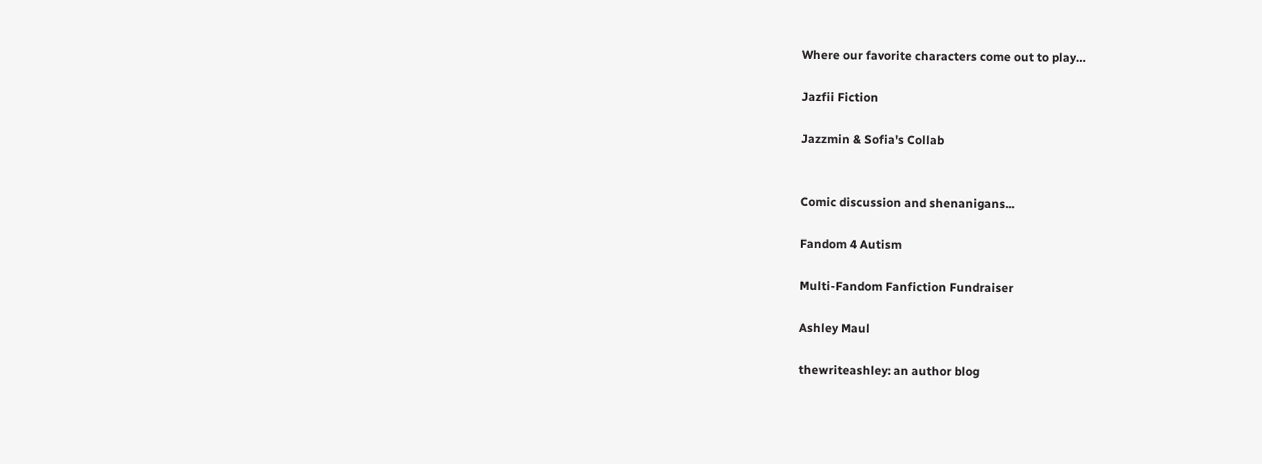Where our favorite characters come out to play…

Jazfii Fiction

Jazzmin & Sofia's Collab


Comic discussion and shenanigans...

Fandom 4 Autism

Multi-Fandom Fanfiction Fundraiser

Ashley Maul

thewriteashley: an author blog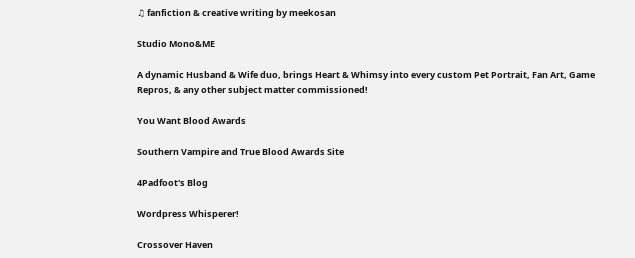♫ fanfiction & creative writing by meekosan

Studio Mono&ME

A dynamic Husband & Wife duo, brings Heart & Whimsy into every custom Pet Portrait, Fan Art, Game Repros, & any other subject matter commissioned!

You Want Blood Awards

Southern Vampire and True Blood Awards Site

4Padfoot's Blog

Wordpress Whisperer!

Crossover Haven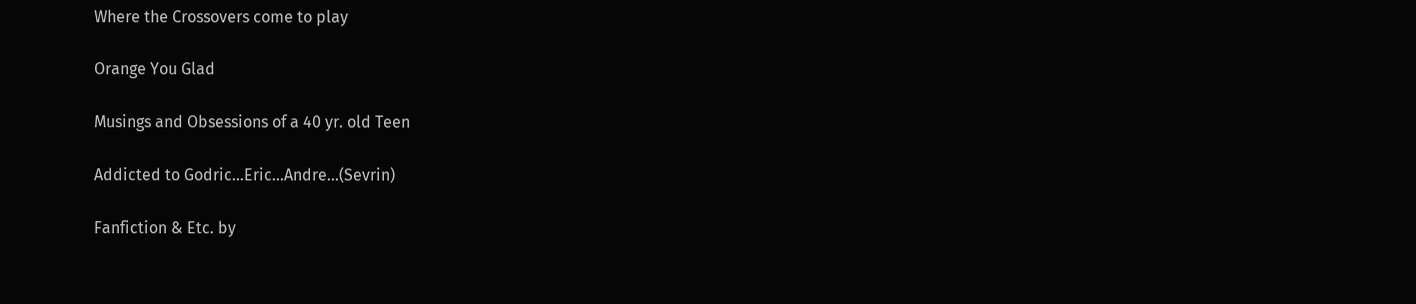Where the Crossovers come to play

Orange You Glad

Musings and Obsessions of a 40 yr. old Teen

Addicted to Godric...Eric...Andre...(Sevrin)

Fanfiction & Etc. by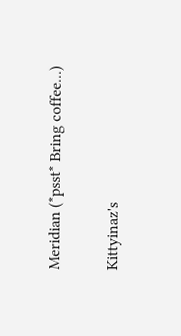Meridian (*psst* Bring coffee...)

Kittyinaz's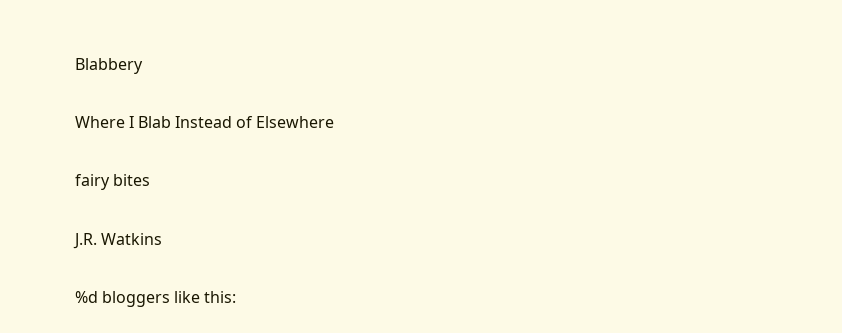Blabbery

Where I Blab Instead of Elsewhere

fairy bites

J.R. Watkins

%d bloggers like this: